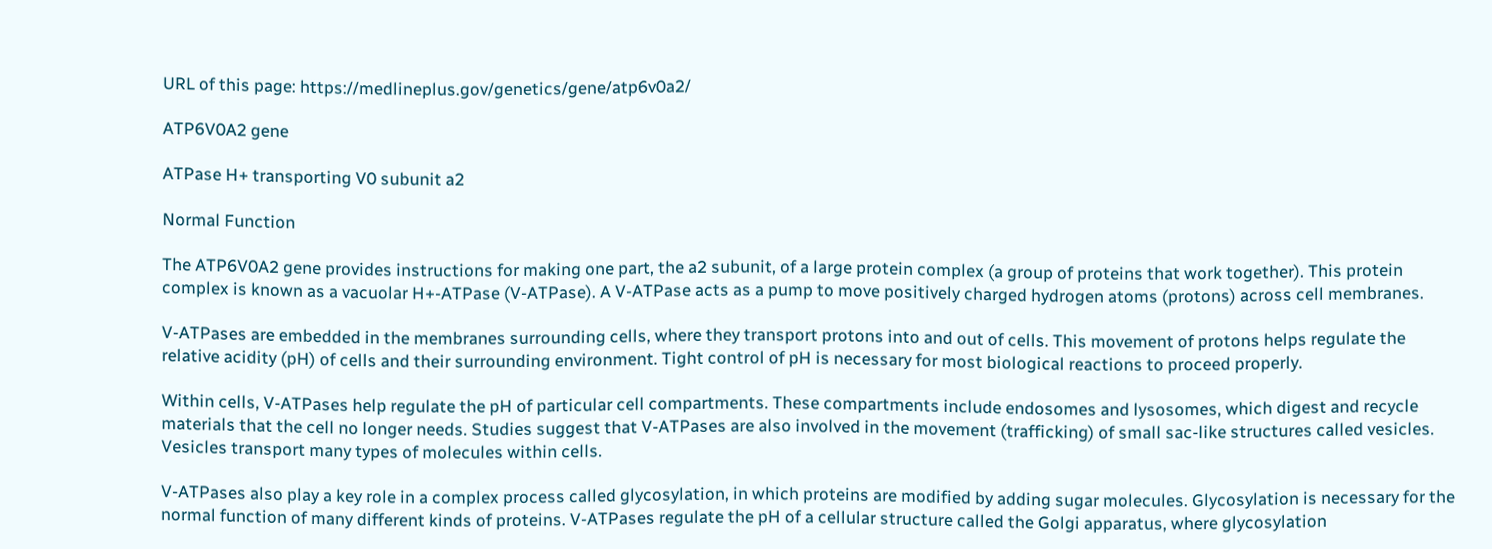URL of this page: https://medlineplus.gov/genetics/gene/atp6v0a2/

ATP6V0A2 gene

ATPase H+ transporting V0 subunit a2

Normal Function

The ATP6V0A2 gene provides instructions for making one part, the a2 subunit, of a large protein complex (a group of proteins that work together). This protein complex is known as a vacuolar H+-ATPase (V-ATPase). A V-ATPase acts as a pump to move positively charged hydrogen atoms (protons) across cell membranes.

V-ATPases are embedded in the membranes surrounding cells, where they transport protons into and out of cells. This movement of protons helps regulate the relative acidity (pH) of cells and their surrounding environment. Tight control of pH is necessary for most biological reactions to proceed properly.

Within cells, V-ATPases help regulate the pH of particular cell compartments. These compartments include endosomes and lysosomes, which digest and recycle materials that the cell no longer needs. Studies suggest that V-ATPases are also involved in the movement (trafficking) of small sac-like structures called vesicles. Vesicles transport many types of molecules within cells.

V-ATPases also play a key role in a complex process called glycosylation, in which proteins are modified by adding sugar molecules. Glycosylation is necessary for the normal function of many different kinds of proteins. V-ATPases regulate the pH of a cellular structure called the Golgi apparatus, where glycosylation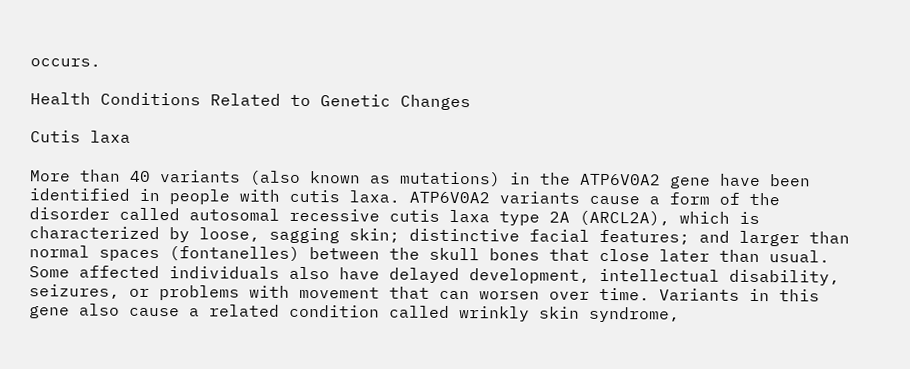occurs.

Health Conditions Related to Genetic Changes

Cutis laxa

More than 40 variants (also known as mutations) in the ATP6V0A2 gene have been identified in people with cutis laxa. ATP6V0A2 variants cause a form of the disorder called autosomal recessive cutis laxa type 2A (ARCL2A), which is characterized by loose, sagging skin; distinctive facial features; and larger than normal spaces (fontanelles) between the skull bones that close later than usual. Some affected individuals also have delayed development, intellectual disability, seizures, or problems with movement that can worsen over time. Variants in this gene also cause a related condition called wrinkly skin syndrome,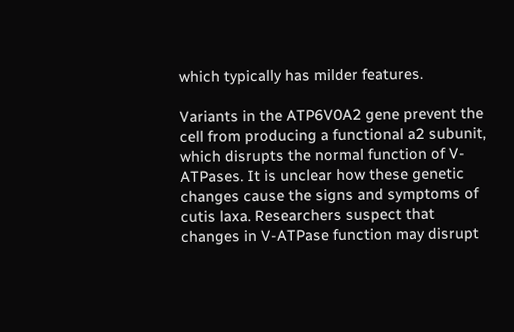which typically has milder features.

Variants in the ATP6V0A2 gene prevent the cell from producing a functional a2 subunit, which disrupts the normal function of V-ATPases. It is unclear how these genetic changes cause the signs and symptoms of cutis laxa. Researchers suspect that changes in V-ATPase function may disrupt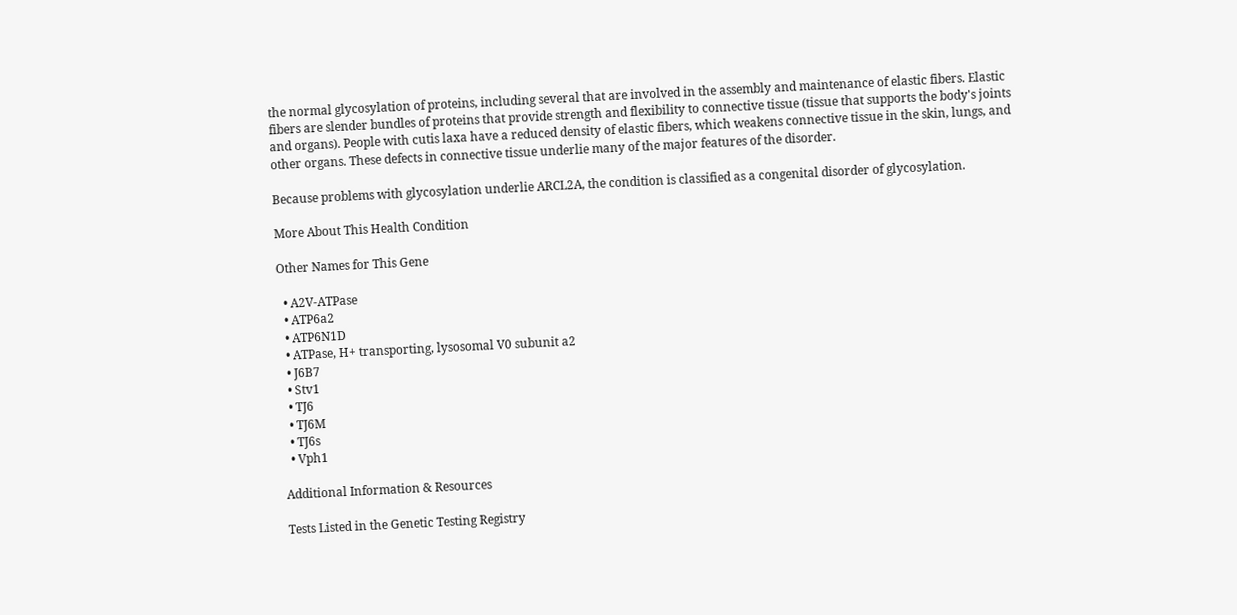the normal glycosylation of proteins, including several that are involved in the assembly and maintenance of elastic fibers. Elastic fibers are slender bundles of proteins that provide strength and flexibility to connective tissue (tissue that supports the body's joints and organs). People with cutis laxa have a reduced density of elastic fibers, which weakens connective tissue in the skin, lungs, and other organs. These defects in connective tissue underlie many of the major features of the disorder.

Because problems with glycosylation underlie ARCL2A, the condition is classified as a congenital disorder of glycosylation.

More About This Health Condition

Other Names for This Gene

  • A2V-ATPase
  • ATP6a2
  • ATP6N1D
  • ATPase, H+ transporting, lysosomal V0 subunit a2
  • J6B7
  • Stv1
  • TJ6
  • TJ6M
  • TJ6s
  • Vph1

Additional Information & Resources

Tests Listed in the Genetic Testing Registry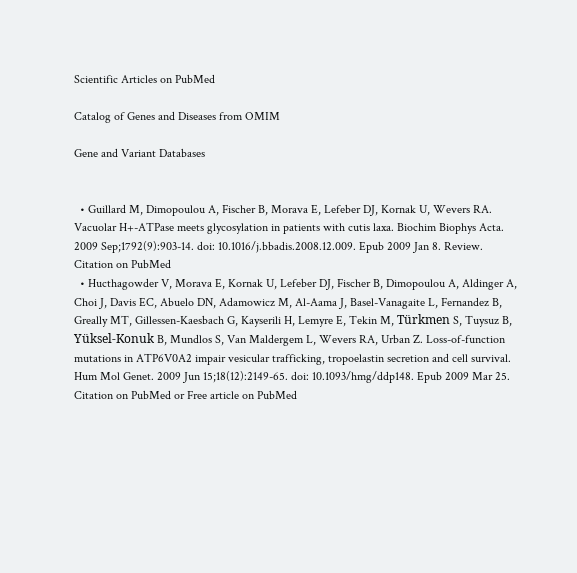Scientific Articles on PubMed

Catalog of Genes and Diseases from OMIM

Gene and Variant Databases


  • Guillard M, Dimopoulou A, Fischer B, Morava E, Lefeber DJ, Kornak U, Wevers RA. Vacuolar H+-ATPase meets glycosylation in patients with cutis laxa. Biochim Biophys Acta. 2009 Sep;1792(9):903-14. doi: 10.1016/j.bbadis.2008.12.009. Epub 2009 Jan 8. Review. Citation on PubMed
  • Hucthagowder V, Morava E, Kornak U, Lefeber DJ, Fischer B, Dimopoulou A, Aldinger A, Choi J, Davis EC, Abuelo DN, Adamowicz M, Al-Aama J, Basel-Vanagaite L, Fernandez B, Greally MT, Gillessen-Kaesbach G, Kayserili H, Lemyre E, Tekin M, Türkmen S, Tuysuz B, Yüksel-Konuk B, Mundlos S, Van Maldergem L, Wevers RA, Urban Z. Loss-of-function mutations in ATP6V0A2 impair vesicular trafficking, tropoelastin secretion and cell survival. Hum Mol Genet. 2009 Jun 15;18(12):2149-65. doi: 10.1093/hmg/ddp148. Epub 2009 Mar 25. Citation on PubMed or Free article on PubMed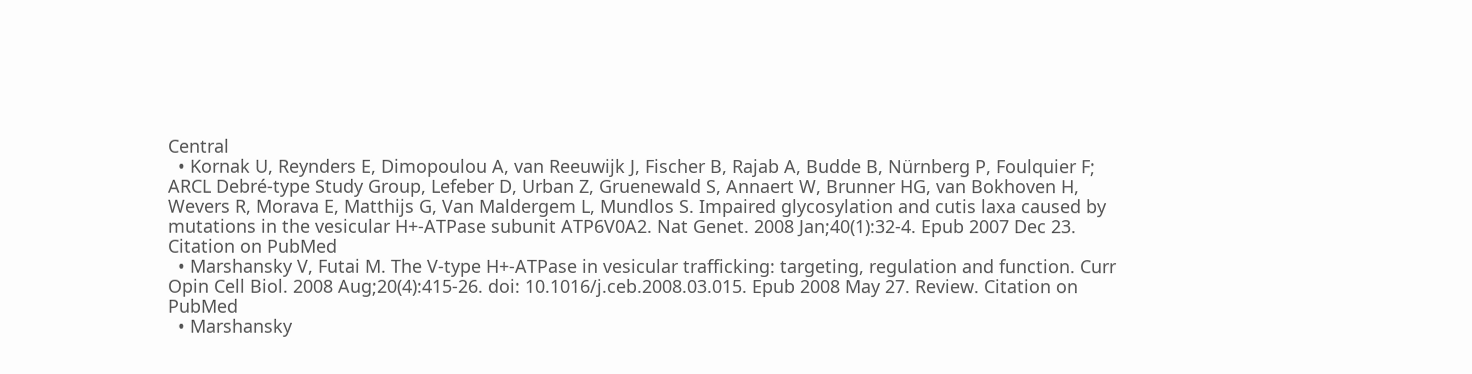Central
  • Kornak U, Reynders E, Dimopoulou A, van Reeuwijk J, Fischer B, Rajab A, Budde B, Nürnberg P, Foulquier F; ARCL Debré-type Study Group, Lefeber D, Urban Z, Gruenewald S, Annaert W, Brunner HG, van Bokhoven H, Wevers R, Morava E, Matthijs G, Van Maldergem L, Mundlos S. Impaired glycosylation and cutis laxa caused by mutations in the vesicular H+-ATPase subunit ATP6V0A2. Nat Genet. 2008 Jan;40(1):32-4. Epub 2007 Dec 23. Citation on PubMed
  • Marshansky V, Futai M. The V-type H+-ATPase in vesicular trafficking: targeting, regulation and function. Curr Opin Cell Biol. 2008 Aug;20(4):415-26. doi: 10.1016/j.ceb.2008.03.015. Epub 2008 May 27. Review. Citation on PubMed
  • Marshansky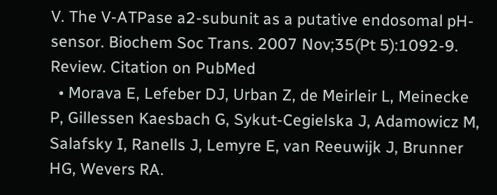V. The V-ATPase a2-subunit as a putative endosomal pH-sensor. Biochem Soc Trans. 2007 Nov;35(Pt 5):1092-9. Review. Citation on PubMed
  • Morava E, Lefeber DJ, Urban Z, de Meirleir L, Meinecke P, Gillessen Kaesbach G, Sykut-Cegielska J, Adamowicz M, Salafsky I, Ranells J, Lemyre E, van Reeuwijk J, Brunner HG, Wevers RA.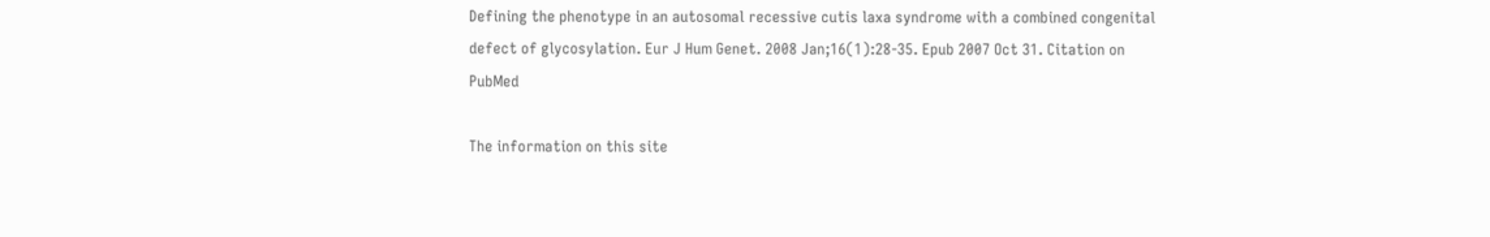Defining the phenotype in an autosomal recessive cutis laxa syndrome with a combined congenital defect of glycosylation. Eur J Hum Genet. 2008 Jan;16(1):28-35. Epub 2007 Oct 31. Citation on PubMed

The information on this site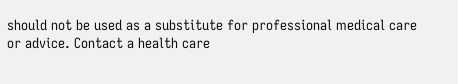should not be used as a substitute for professional medical care or advice. Contact a health care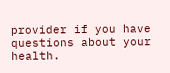provider if you have questions about your health.